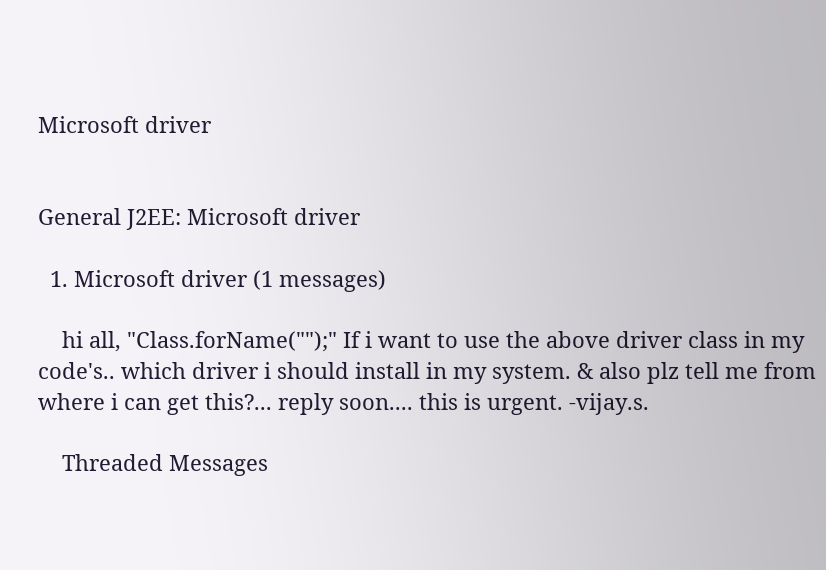Microsoft driver


General J2EE: Microsoft driver

  1. Microsoft driver (1 messages)

    hi all, "Class.forName("");" If i want to use the above driver class in my code's.. which driver i should install in my system. & also plz tell me from where i can get this?... reply soon.... this is urgent. -vijay.s.

    Threaded Messages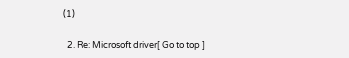(1)

  2. Re: Microsoft driver[ Go to top ]